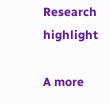Research highlight

A more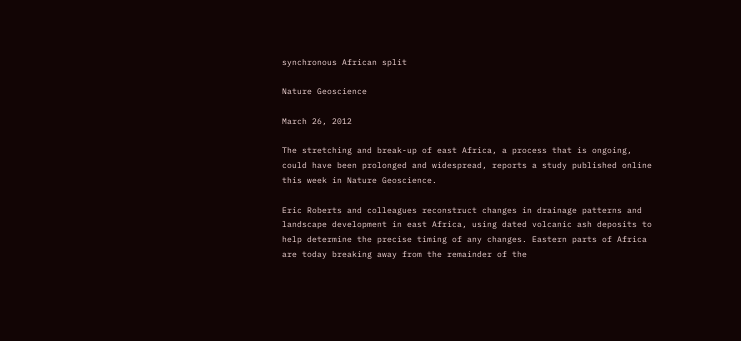synchronous African split

Nature Geoscience

March 26, 2012

The stretching and break-up of east Africa, a process that is ongoing, could have been prolonged and widespread, reports a study published online this week in Nature Geoscience.

Eric Roberts and colleagues reconstruct changes in drainage patterns and landscape development in east Africa, using dated volcanic ash deposits to help determine the precise timing of any changes. Eastern parts of Africa are today breaking away from the remainder of the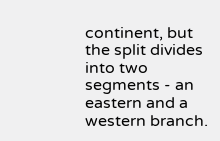continent, but the split divides into two segments - an eastern and a western branch.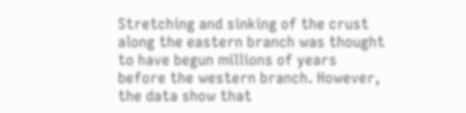Stretching and sinking of the crust along the eastern branch was thought to have begun millions of years before the western branch. However, the data show that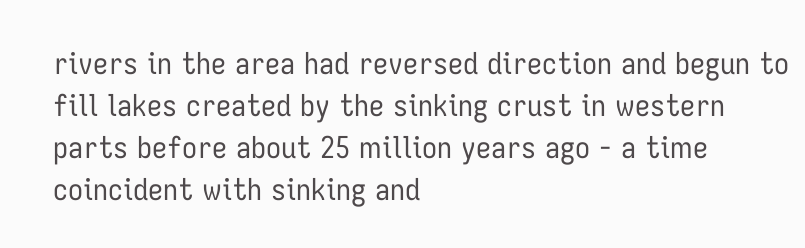rivers in the area had reversed direction and begun to fill lakes created by the sinking crust in western parts before about 25 million years ago - a time coincident with sinking and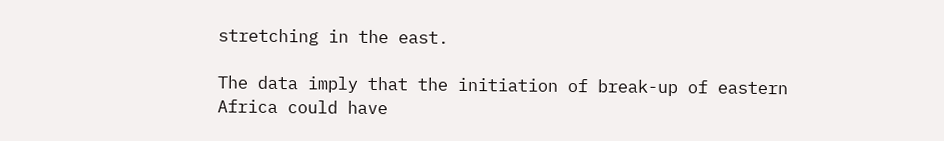stretching in the east.

The data imply that the initiation of break-up of eastern Africa could have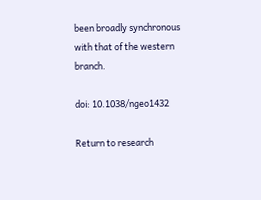been broadly synchronous with that of the western branch.

doi: 10.1038/ngeo1432

Return to research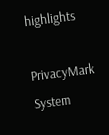highlights

PrivacyMark System